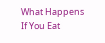What Happens If You Eat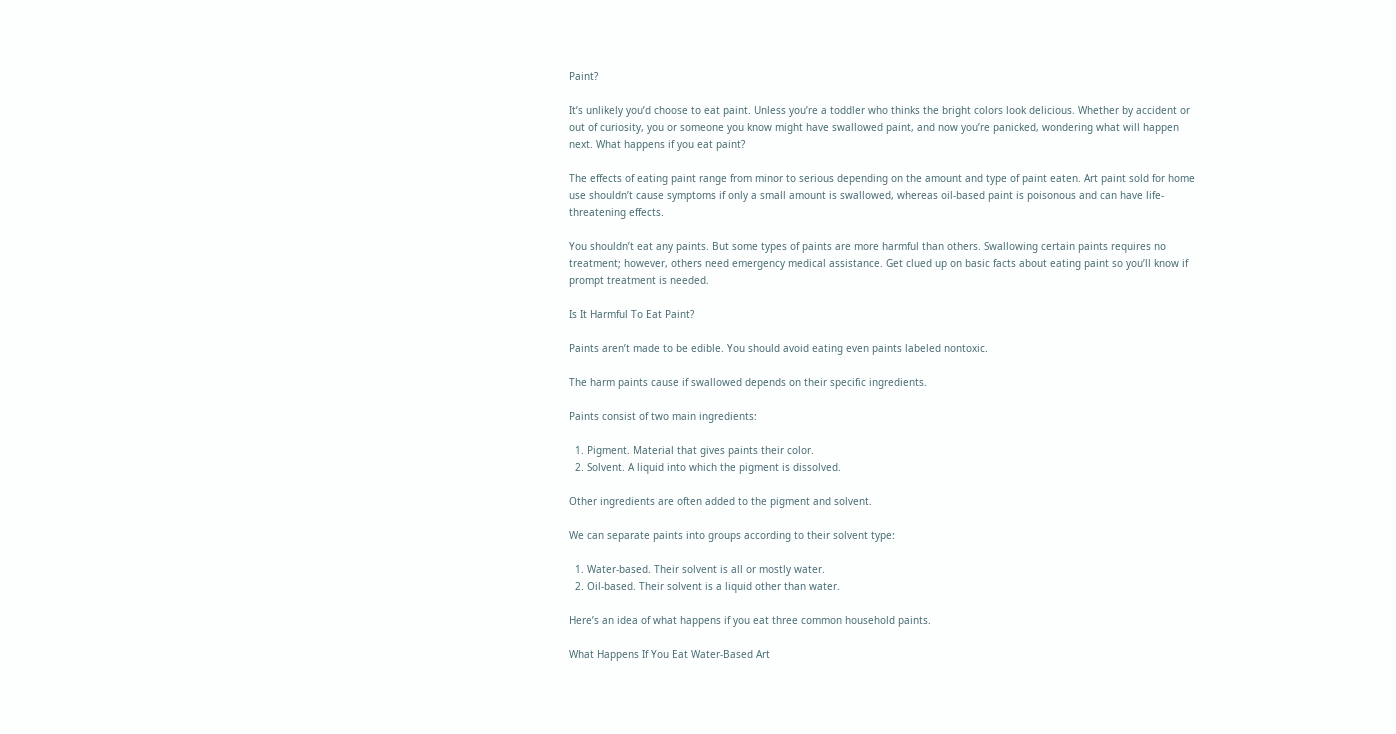Paint?

It’s unlikely you’d choose to eat paint. Unless you’re a toddler who thinks the bright colors look delicious. Whether by accident or out of curiosity, you or someone you know might have swallowed paint, and now you’re panicked, wondering what will happen next. What happens if you eat paint?

The effects of eating paint range from minor to serious depending on the amount and type of paint eaten. Art paint sold for home use shouldn’t cause symptoms if only a small amount is swallowed, whereas oil-based paint is poisonous and can have life-threatening effects.

You shouldn’t eat any paints. But some types of paints are more harmful than others. Swallowing certain paints requires no treatment; however, others need emergency medical assistance. Get clued up on basic facts about eating paint so you’ll know if prompt treatment is needed.

Is It Harmful To Eat Paint?

Paints aren’t made to be edible. You should avoid eating even paints labeled nontoxic.

The harm paints cause if swallowed depends on their specific ingredients.

Paints consist of two main ingredients:

  1. Pigment. Material that gives paints their color.
  2. Solvent. A liquid into which the pigment is dissolved.

Other ingredients are often added to the pigment and solvent.

We can separate paints into groups according to their solvent type:

  1. Water-based. Their solvent is all or mostly water.
  2. Oil-based. Their solvent is a liquid other than water.

Here’s an idea of what happens if you eat three common household paints.

What Happens If You Eat Water-Based Art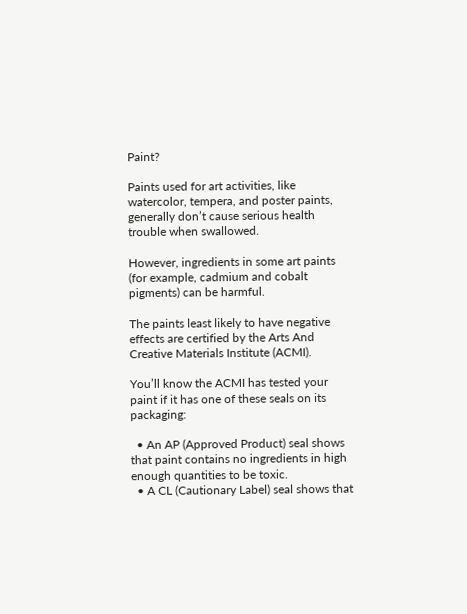Paint?

Paints used for art activities, like watercolor, tempera, and poster paints, generally don’t cause serious health trouble when swallowed.

However, ingredients in some art paints (for example, cadmium and cobalt pigments) can be harmful.

The paints least likely to have negative effects are certified by the Arts And Creative Materials Institute (ACMI).

You’ll know the ACMI has tested your paint if it has one of these seals on its packaging:

  • An AP (Approved Product) seal shows that paint contains no ingredients in high enough quantities to be toxic.
  • A CL (Cautionary Label) seal shows that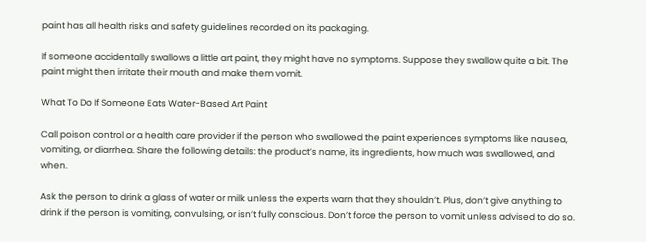paint has all health risks and safety guidelines recorded on its packaging.

If someone accidentally swallows a little art paint, they might have no symptoms. Suppose they swallow quite a bit. The paint might then irritate their mouth and make them vomit.

What To Do If Someone Eats Water-Based Art Paint

Call poison control or a health care provider if the person who swallowed the paint experiences symptoms like nausea, vomiting, or diarrhea. Share the following details: the product’s name, its ingredients, how much was swallowed, and when.

Ask the person to drink a glass of water or milk unless the experts warn that they shouldn’t. Plus, don’t give anything to drink if the person is vomiting, convulsing, or isn’t fully conscious. Don’t force the person to vomit unless advised to do so.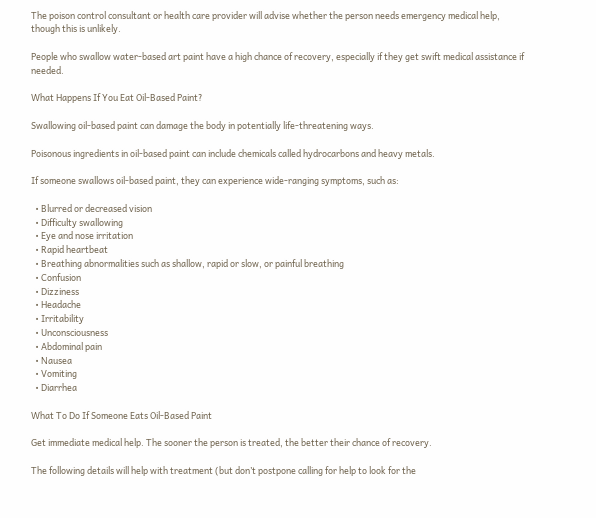The poison control consultant or health care provider will advise whether the person needs emergency medical help, though this is unlikely.

People who swallow water-based art paint have a high chance of recovery, especially if they get swift medical assistance if needed.

What Happens If You Eat Oil-Based Paint?

Swallowing oil-based paint can damage the body in potentially life-threatening ways.

Poisonous ingredients in oil-based paint can include chemicals called hydrocarbons and heavy metals.

If someone swallows oil-based paint, they can experience wide-ranging symptoms, such as:

  • Blurred or decreased vision
  • Difficulty swallowing
  • Eye and nose irritation
  • Rapid heartbeat
  • Breathing abnormalities such as shallow, rapid or slow, or painful breathing
  • Confusion
  • Dizziness
  • Headache
  • Irritability
  • Unconsciousness
  • Abdominal pain
  • Nausea
  • Vomiting
  • Diarrhea

What To Do If Someone Eats Oil-Based Paint

Get immediate medical help. The sooner the person is treated, the better their chance of recovery.

The following details will help with treatment (but don’t postpone calling for help to look for the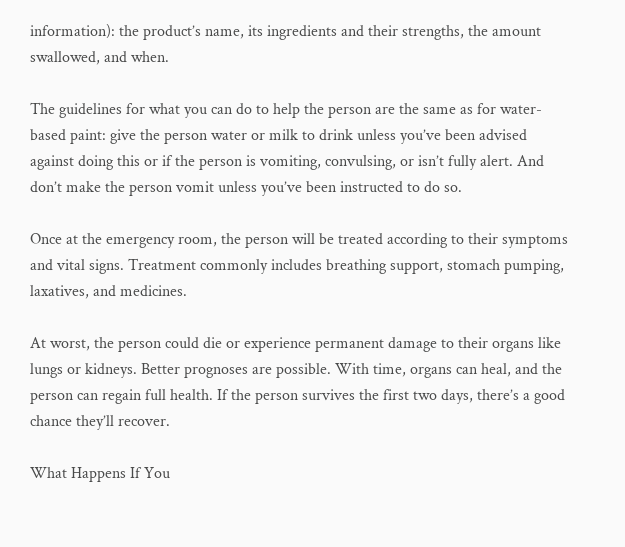information): the product’s name, its ingredients and their strengths, the amount swallowed, and when.

The guidelines for what you can do to help the person are the same as for water-based paint: give the person water or milk to drink unless you’ve been advised against doing this or if the person is vomiting, convulsing, or isn’t fully alert. And don’t make the person vomit unless you’ve been instructed to do so.

Once at the emergency room, the person will be treated according to their symptoms and vital signs. Treatment commonly includes breathing support, stomach pumping, laxatives, and medicines.

At worst, the person could die or experience permanent damage to their organs like lungs or kidneys. Better prognoses are possible. With time, organs can heal, and the person can regain full health. If the person survives the first two days, there’s a good chance they’ll recover.

What Happens If You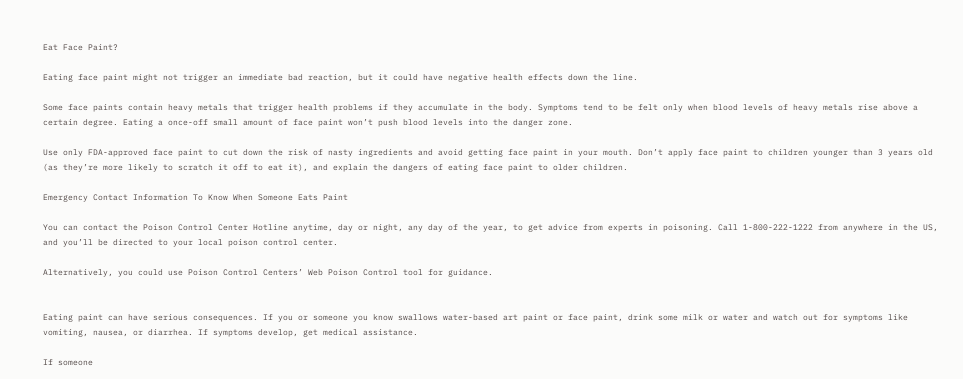Eat Face Paint?

Eating face paint might not trigger an immediate bad reaction, but it could have negative health effects down the line.

Some face paints contain heavy metals that trigger health problems if they accumulate in the body. Symptoms tend to be felt only when blood levels of heavy metals rise above a certain degree. Eating a once-off small amount of face paint won’t push blood levels into the danger zone.

Use only FDA-approved face paint to cut down the risk of nasty ingredients and avoid getting face paint in your mouth. Don’t apply face paint to children younger than 3 years old (as they’re more likely to scratch it off to eat it), and explain the dangers of eating face paint to older children.

Emergency Contact Information To Know When Someone Eats Paint

You can contact the Poison Control Center Hotline anytime, day or night, any day of the year, to get advice from experts in poisoning. Call 1-800-222-1222 from anywhere in the US, and you’ll be directed to your local poison control center.

Alternatively, you could use Poison Control Centers’ Web Poison Control tool for guidance.


Eating paint can have serious consequences. If you or someone you know swallows water-based art paint or face paint, drink some milk or water and watch out for symptoms like vomiting, nausea, or diarrhea. If symptoms develop, get medical assistance.

If someone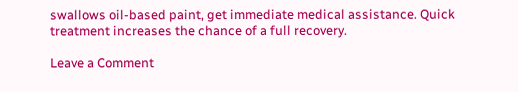swallows oil-based paint, get immediate medical assistance. Quick treatment increases the chance of a full recovery.

Leave a Comment